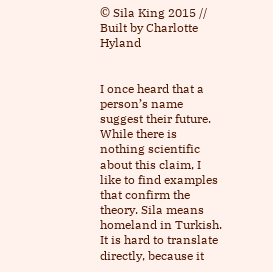© Sila King 2015 // Built by Charlotte Hyland


I once heard that a person’s name suggest their future. While there is nothing scientific about this claim, I like to find examples that confirm the theory. Sila means homeland in Turkish. It is hard to translate directly, because it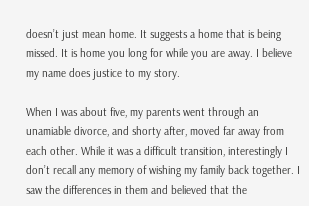doesn’t just mean home. It suggests a home that is being missed. It is home you long for while you are away. I believe my name does justice to my story.

When I was about five, my parents went through an unamiable divorce, and shorty after, moved far away from each other. While it was a difficult transition, interestingly I don’t recall any memory of wishing my family back together. I saw the differences in them and believed that the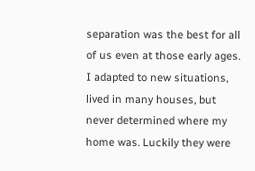separation was the best for all of us even at those early ages. I adapted to new situations, lived in many houses, but never determined where my home was. Luckily they were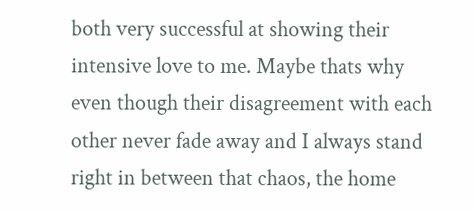both very successful at showing their intensive love to me. Maybe thats why even though their disagreement with each other never fade away and I always stand right in between that chaos, the home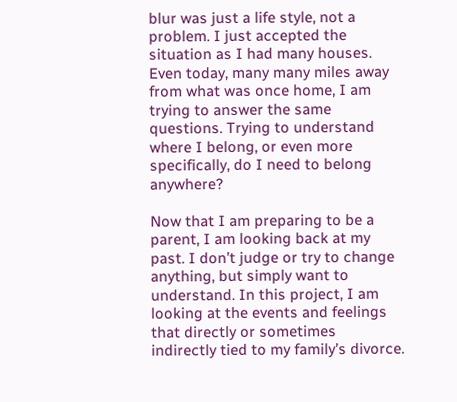blur was just a life style, not a problem. I just accepted the situation as I had many houses. Even today, many many miles away from what was once home, I am trying to answer the same questions. Trying to understand where I belong, or even more specifically, do I need to belong anywhere?

Now that I am preparing to be a parent, I am looking back at my past. I don’t judge or try to change anything, but simply want to understand. In this project, I am looking at the events and feelings that directly or sometimes indirectly tied to my family’s divorce.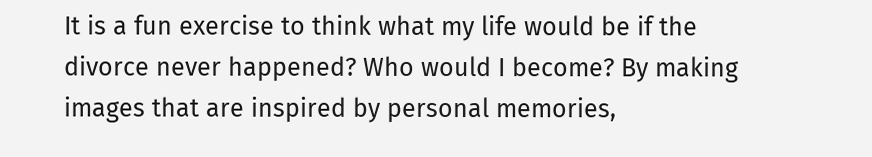It is a fun exercise to think what my life would be if the divorce never happened? Who would I become? By making images that are inspired by personal memories,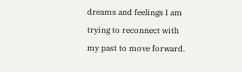dreams and feelings I am trying to reconnect with my past to move forward.